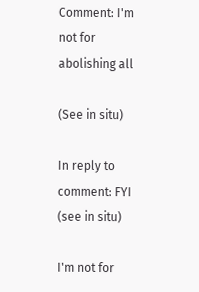Comment: I'm not for abolishing all

(See in situ)

In reply to comment: FYI (see in situ)

I'm not for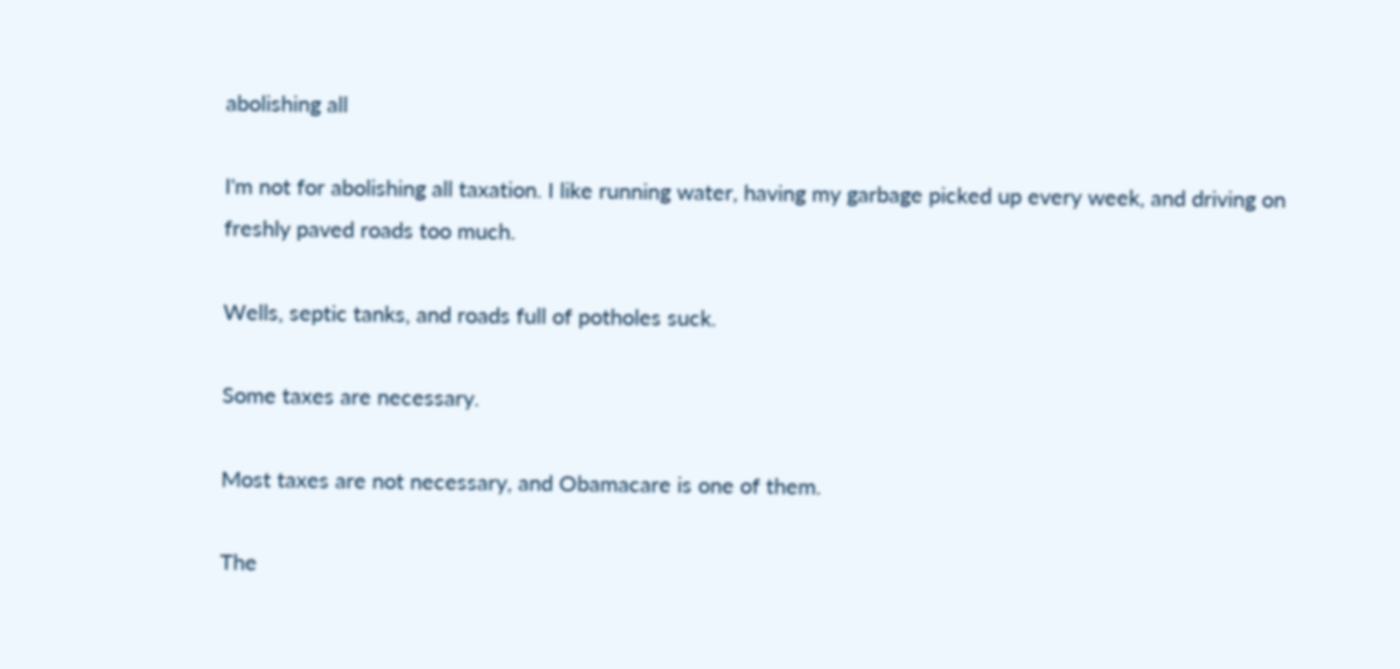abolishing all

I'm not for abolishing all taxation. I like running water, having my garbage picked up every week, and driving on freshly paved roads too much.

Wells, septic tanks, and roads full of potholes suck.

Some taxes are necessary.

Most taxes are not necessary, and Obamacare is one of them.

The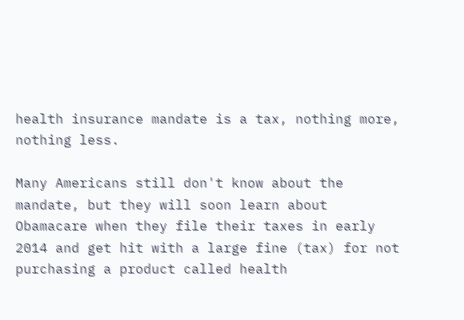health insurance mandate is a tax, nothing more, nothing less.

Many Americans still don't know about the mandate, but they will soon learn about Obamacare when they file their taxes in early 2014 and get hit with a large fine (tax) for not purchasing a product called health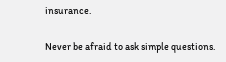insurance.

Never be afraid to ask simple questions.